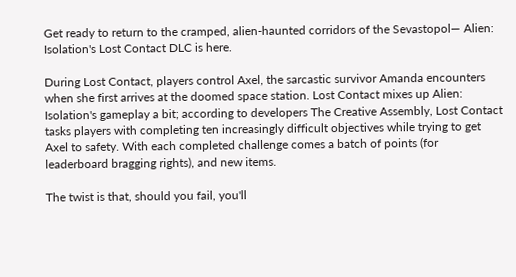Get ready to return to the cramped, alien-haunted corridors of the Sevastopol— Alien: Isolation's Lost Contact DLC is here.

During Lost Contact, players control Axel, the sarcastic survivor Amanda encounters when she first arrives at the doomed space station. Lost Contact mixes up Alien: Isolation's gameplay a bit; according to developers The Creative Assembly, Lost Contact tasks players with completing ten increasingly difficult objectives while trying to get Axel to safety. With each completed challenge comes a batch of points (for leaderboard bragging rights), and new items.

The twist is that, should you fail, you'll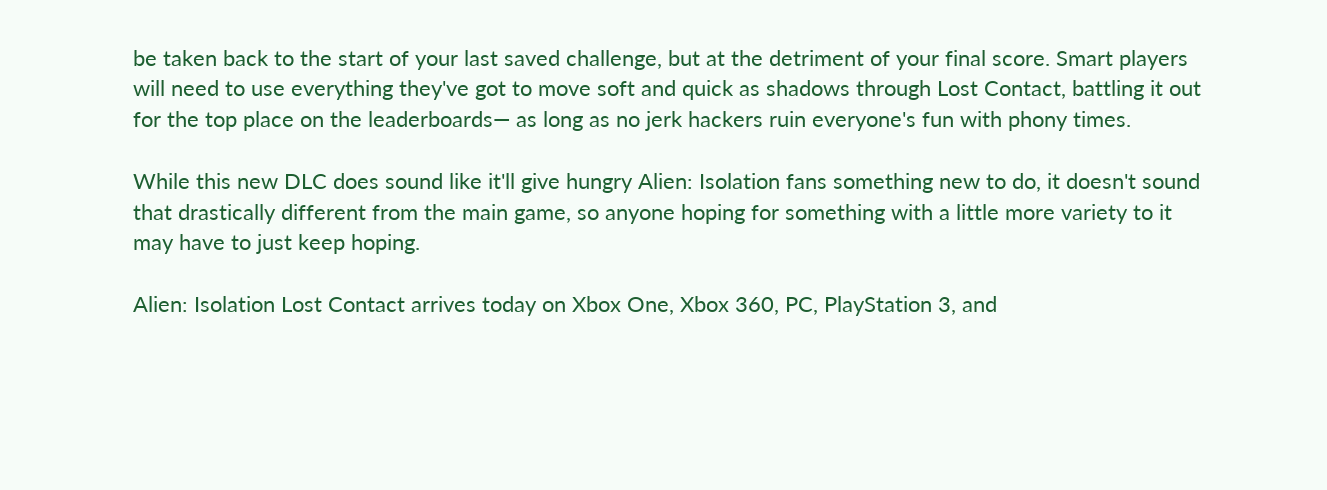be taken back to the start of your last saved challenge, but at the detriment of your final score. Smart players will need to use everything they've got to move soft and quick as shadows through Lost Contact, battling it out for the top place on the leaderboards— as long as no jerk hackers ruin everyone's fun with phony times.

While this new DLC does sound like it'll give hungry Alien: Isolation fans something new to do, it doesn't sound that drastically different from the main game, so anyone hoping for something with a little more variety to it may have to just keep hoping.

Alien: Isolation Lost Contact arrives today on Xbox One, Xbox 360, PC, PlayStation 3, and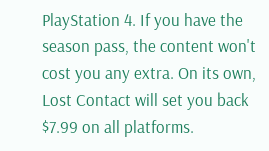PlayStation 4. If you have the season pass, the content won't cost you any extra. On its own, Lost Contact will set you back $7.99 on all platforms.